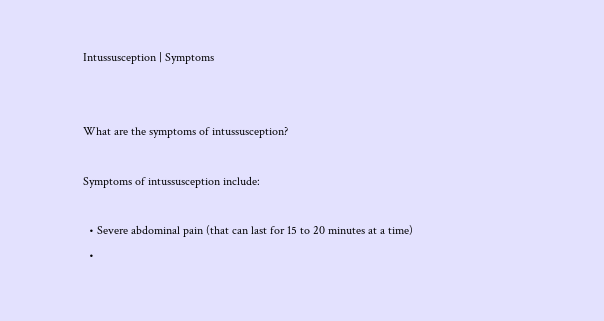Intussusception | Symptoms


What are the symptoms of intussusception?

Symptoms of intussusception include:

  • Severe abdominal pain (that can last for 15 to 20 minutes at a time)
  •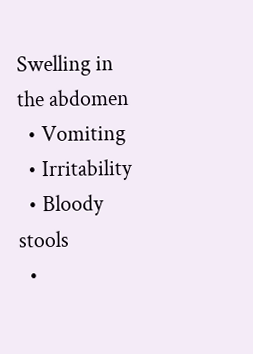Swelling in the abdomen
  • Vomiting
  • Irritability
  • Bloody stools
  •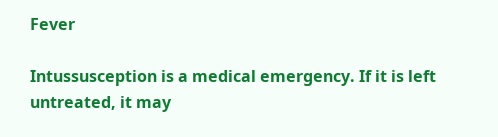Fever

Intussusception is a medical emergency. If it is left untreated, it may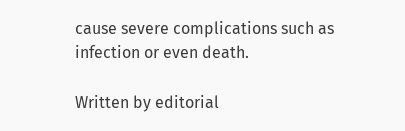cause severe complications such as infection or even death.

Written by editorial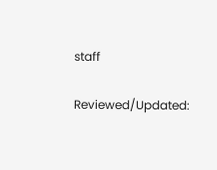staff

Reviewed/Updated: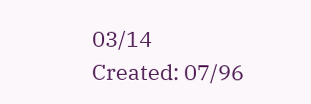03/14
Created: 07/96